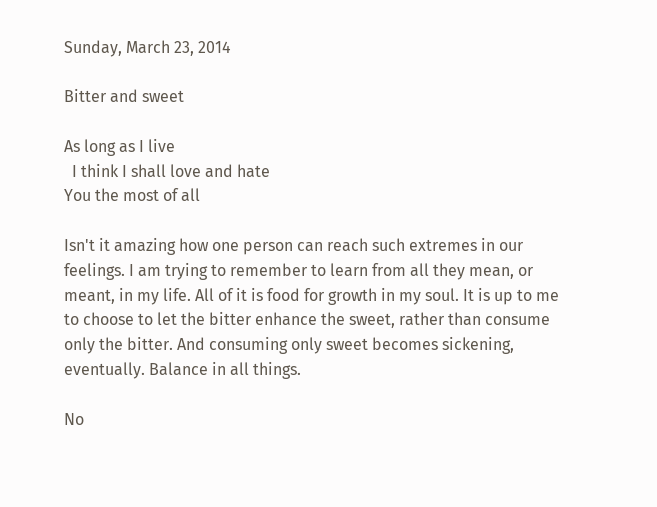Sunday, March 23, 2014

Bitter and sweet

As long as I live
  I think I shall love and hate
You the most of all

Isn't it amazing how one person can reach such extremes in our feelings. I am trying to remember to learn from all they mean, or meant, in my life. All of it is food for growth in my soul. It is up to me to choose to let the bitter enhance the sweet, rather than consume only the bitter. And consuming only sweet becomes sickening, eventually. Balance in all things.

No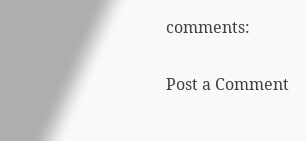comments:

Post a Comment